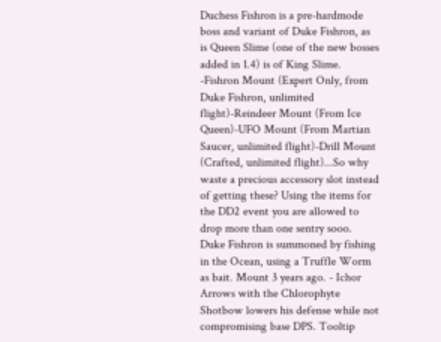Duchess Fishron is a pre-hardmode boss and variant of Duke Fishron, as is Queen Slime (one of the new bosses added in 1.4) is of King Slime. -Fishron Mount (Expert Only, from Duke Fishron, unlimited flight)-Reindeer Mount (From Ice Queen)-UFO Mount (From Martian Saucer, unlimited flight)-Drill Mount (Crafted, unlimited flight)...So why waste a precious accessory slot instead of getting these? Using the items for the DD2 event you are allowed to drop more than one sentry sooo. Duke Fishron is summoned by fishing in the Ocean, using a Truffle Worm as bait. Mount 3 years ago. - Ichor Arrows with the Chlorophyte Shotbow lowers his defense while not compromising base DPS. Tooltip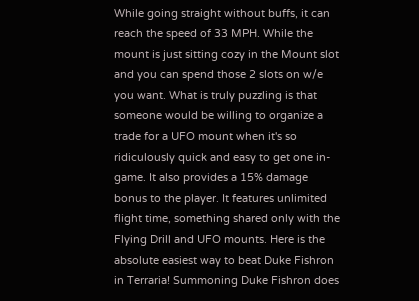While going straight without buffs, it can reach the speed of 33 MPH. While the mount is just sitting cozy in the Mount slot and you can spend those 2 slots on w/e you want. What is truly puzzling is that someone would be willing to organize a trade for a UFO mount when it's so ridiculously quick and easy to get one in-game. It also provides a 15% damage bonus to the player. It features unlimited flight time, something shared only with the Flying Drill and UFO mounts. Here is the absolute easiest way to beat Duke Fishron in Terraria! Summoning Duke Fishron does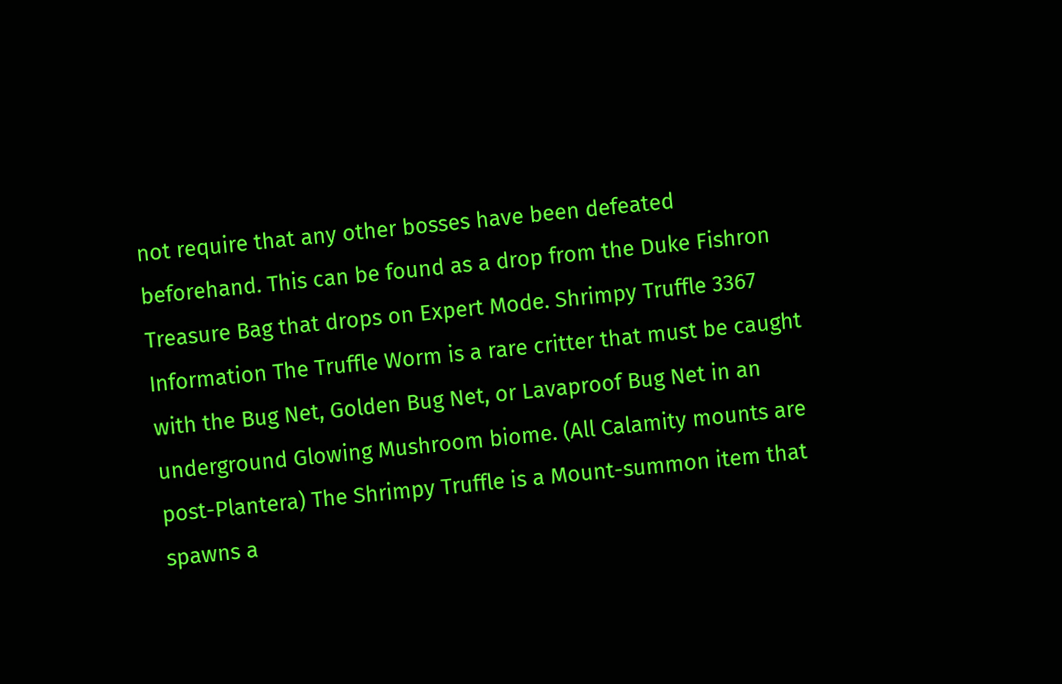not require that any other bosses have been defeated beforehand. This can be found as a drop from the Duke Fishron Treasure Bag that drops on Expert Mode. Shrimpy Truffle 3367 Information The Truffle Worm is a rare critter that must be caught with the Bug Net, Golden Bug Net, or Lavaproof Bug Net in an underground Glowing Mushroom biome. (All Calamity mounts are post-Plantera) The Shrimpy Truffle is a Mount-summon item that spawns a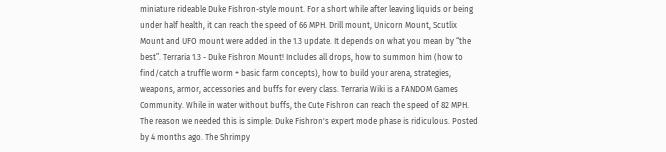miniature rideable Duke Fishron-style mount. For a short while after leaving liquids or being under half health, it can reach the speed of 66 MPH. Drill mount, Unicorn Mount, Scutlix Mount and UFO mount were added in the 1.3 update. It depends on what you mean by “the best”. Terraria 1.3 - Duke Fishron Mount! Includes all drops, how to summon him (how to find/catch a truffle worm + basic farm concepts), how to build your arena, strategies, weapons, armor, accessories and buffs for every class. Terraria Wiki is a FANDOM Games Community. While in water without buffs, the Cute Fishron can reach the speed of 82 MPH. The reason we needed this is simple: Duke Fishron's expert mode phase is ridiculous. Posted by 4 months ago. The Shrimpy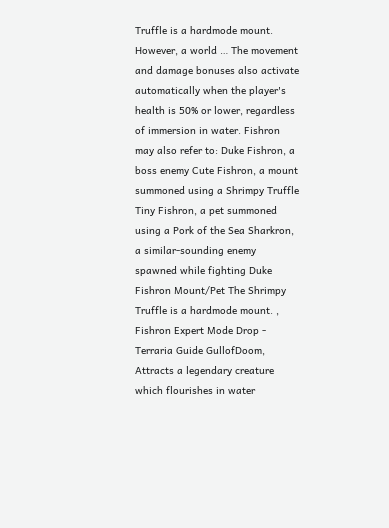Truffle is a hardmode mount. However, a world … The movement and damage bonuses also activate automatically when the player's health is 50% or lower, regardless of immersion in water. Fishron may also refer to: Duke Fishron, a boss enemy Cute Fishron, a mount summoned using a Shrimpy Truffle Tiny Fishron, a pet summoned using a Pork of the Sea Sharkron, a similar-sounding enemy spawned while fighting Duke Fishron Mount/Pet The Shrimpy Truffle is a hardmode mount. , Fishron Expert Mode Drop - Terraria Guide GullofDoom, Attracts a legendary creature which flourishes in water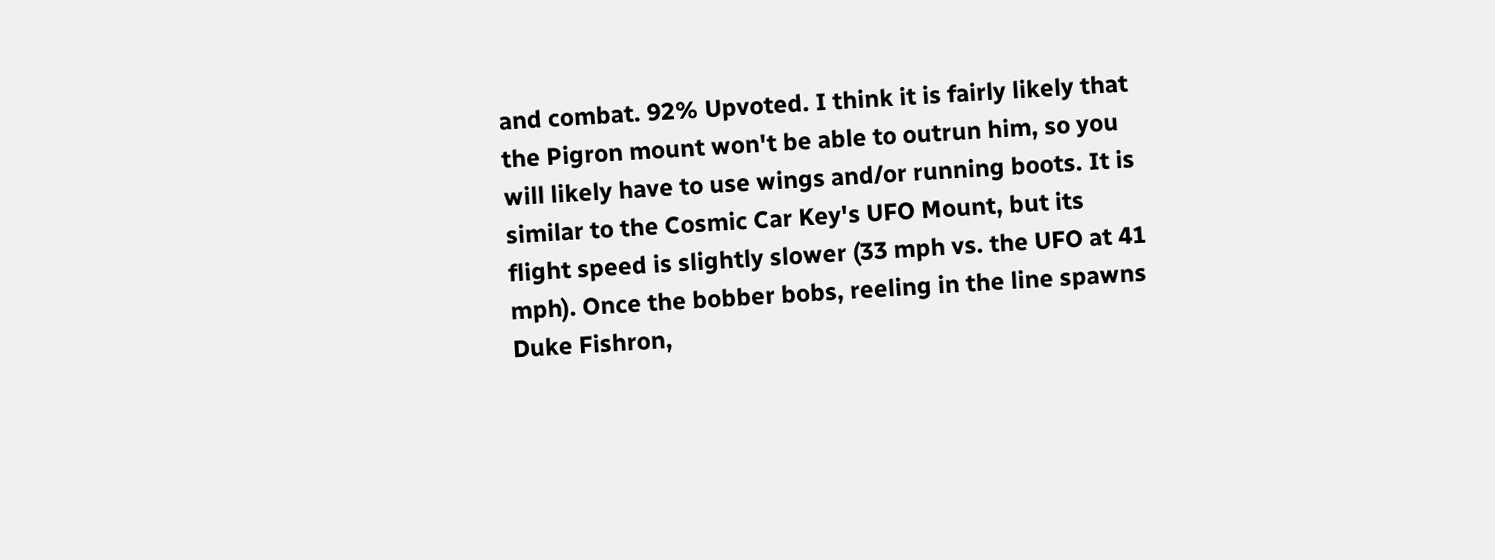and combat. 92% Upvoted. I think it is fairly likely that the Pigron mount won't be able to outrun him, so you will likely have to use wings and/or running boots. It is similar to the Cosmic Car Key's UFO Mount, but its flight speed is slightly slower (33 mph vs. the UFO at 41 mph). Once the bobber bobs, reeling in the line spawns Duke Fishron,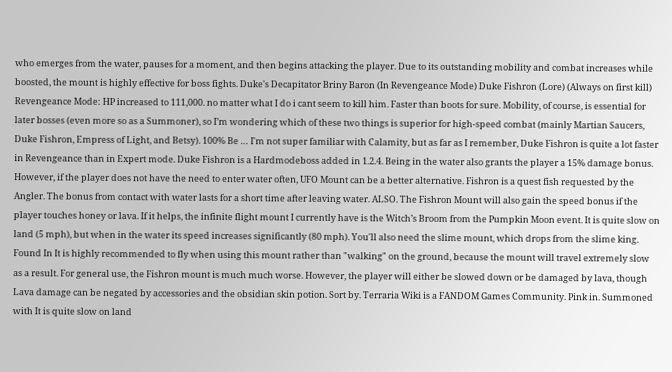who emerges from the water, pauses for a moment, and then begins attacking the player. Due to its outstanding mobility and combat increases while boosted, the mount is highly effective for boss fights. Duke's Decapitator Briny Baron (In Revengeance Mode) Duke Fishron (Lore) (Always on first kill) Revengeance Mode: HP increased to 111,000. no matter what I do i cant seem to kill him. Faster than boots for sure. Mobility, of course, is essential for later bosses (even more so as a Summoner), so I’m wondering which of these two things is superior for high-speed combat (mainly Martian Saucers, Duke Fishron, Empress of Light, and Betsy). 100% Be … I'm not super familiar with Calamity, but as far as I remember, Duke Fishron is quite a lot faster in Revengeance than in Expert mode. Duke Fishron is a Hardmodeboss added in 1.2.4. Being in the water also grants the player a 15% damage bonus. However, if the player does not have the need to enter water often, UFO Mount can be a better alternative. Fishron is a quest fish requested by the Angler. The bonus from contact with water lasts for a short time after leaving water. ALSO. The Fishron Mount will also gain the speed bonus if the player touches honey or lava. If it helps, the infinite flight mount I currently have is the Witch’s Broom from the Pumpkin Moon event. It is quite slow on land (5 mph), but when in the water its speed increases significantly (80 mph). You'll also need the slime mount, which drops from the slime king. Found In It is highly recommended to fly when using this mount rather than "walking" on the ground, because the mount will travel extremely slow as a result. For general use, the Fishron mount is much much worse. However, the player will either be slowed down or be damaged by lava, though Lava damage can be negated by accessories and the obsidian skin potion. Sort by. Terraria Wiki is a FANDOM Games Community. Pink in. Summoned with It is quite slow on land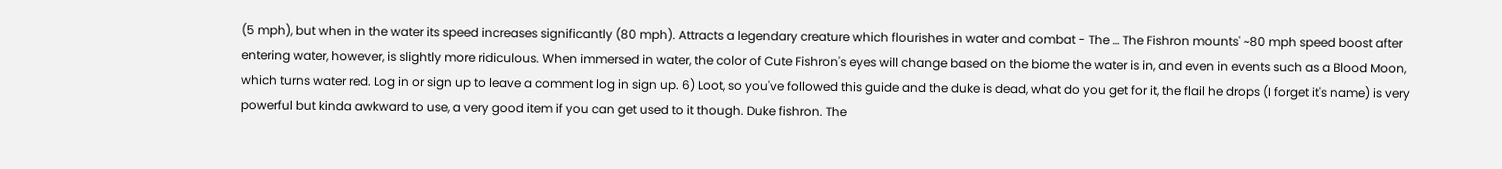(5 mph), but when in the water its speed increases significantly (80 mph). Attracts a legendary creature which flourishes in water and combat - The … The Fishron mounts' ~80 mph speed boost after entering water, however, is slightly more ridiculous. When immersed in water, the color of Cute Fishron's eyes will change based on the biome the water is in, and even in events such as a Blood Moon, which turns water red. Log in or sign up to leave a comment log in sign up. 6) Loot, so you've followed this guide and the duke is dead, what do you get for it, the flail he drops (I forget it's name) is very powerful but kinda awkward to use, a very good item if you can get used to it though. Duke fishron. The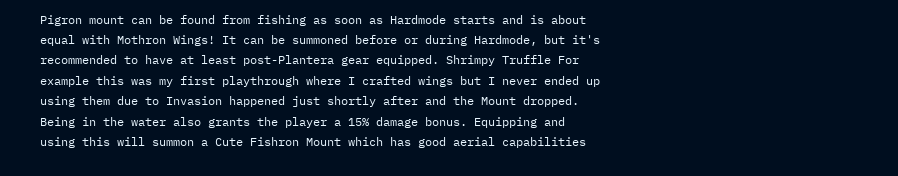Pigron mount can be found from fishing as soon as Hardmode starts and is about equal with Mothron Wings! It can be summoned before or during Hardmode, but it's recommended to have at least post-Plantera gear equipped. Shrimpy Truffle For example this was my first playthrough where I crafted wings but I never ended up using them due to Invasion happened just shortly after and the Mount dropped. Being in the water also grants the player a 15% damage bonus. Equipping and using this will summon a Cute Fishron Mount which has good aerial capabilities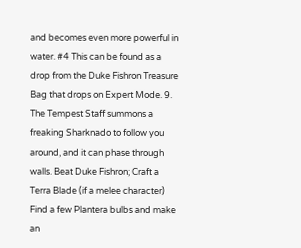and becomes even more powerful in water. #4 This can be found as a drop from the Duke Fishron Treasure Bag that drops on Expert Mode. 9. The Tempest Staff summons a freaking Sharknado to follow you around, and it can phase through walls. Beat Duke Fishron; Craft a Terra Blade (if a melee character) Find a few Plantera bulbs and make an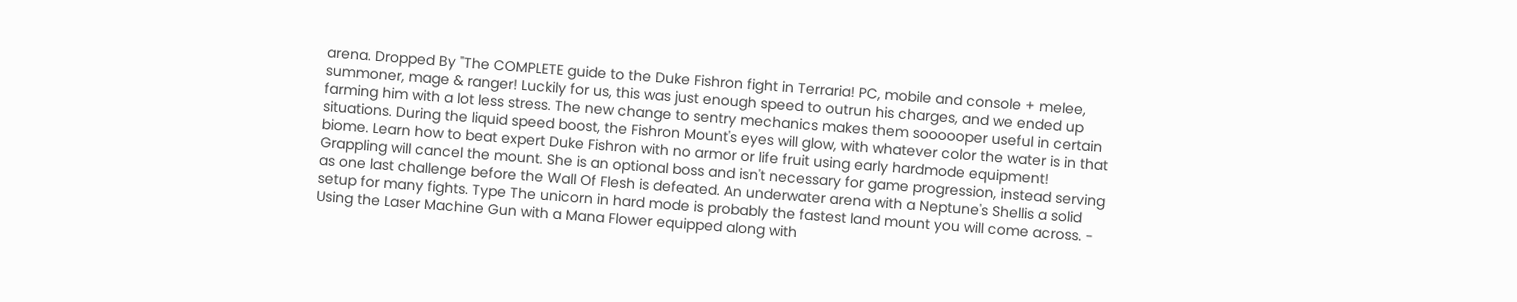arena. Dropped By "The COMPLETE guide to the Duke Fishron fight in Terraria! PC, mobile and console + melee, summoner, mage & ranger! Luckily for us, this was just enough speed to outrun his charges, and we ended up farming him with a lot less stress. The new change to sentry mechanics makes them soooooper useful in certain situations. During the liquid speed boost, the Fishron Mount's eyes will glow, with whatever color the water is in that biome. Learn how to beat expert Duke Fishron with no armor or life fruit using early hardmode equipment! Grappling will cancel the mount. She is an optional boss and isn't necessary for game progression, instead serving as one last challenge before the Wall Of Flesh is defeated. An underwater arena with a Neptune's Shellis a solid setup for many fights. Type The unicorn in hard mode is probably the fastest land mount you will come across. - Using the Laser Machine Gun with a Mana Flower equipped along with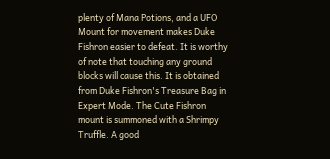plenty of Mana Potions, and a UFO Mount for movement makes Duke Fishron easier to defeat. It is worthy of note that touching any ground blocks will cause this. It is obtained from Duke Fishron's Treasure Bag in Expert Mode. The Cute Fishron mount is summoned with a Shrimpy Truffle. A good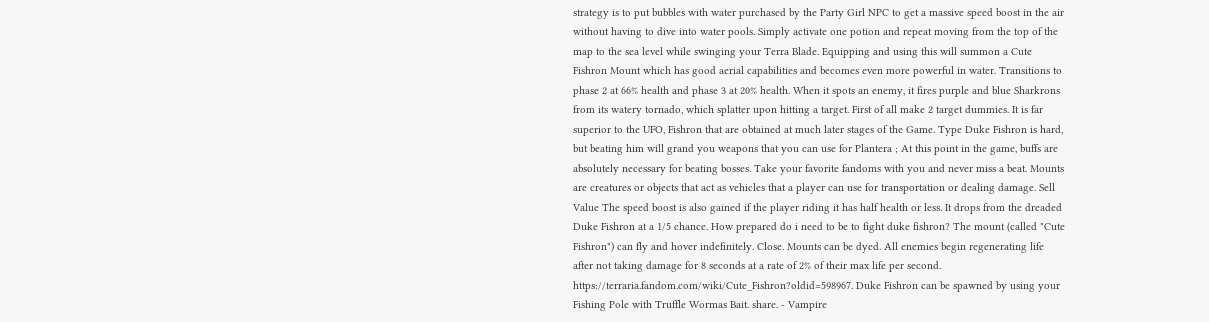strategy is to put bubbles with water purchased by the Party Girl NPC to get a massive speed boost in the air without having to dive into water pools. Simply activate one potion and repeat moving from the top of the map to the sea level while swinging your Terra Blade. Equipping and using this will summon a Cute Fishron Mount which has good aerial capabilities and becomes even more powerful in water. Transitions to phase 2 at 66% health and phase 3 at 20% health. When it spots an enemy, it fires purple and blue Sharkrons from its watery tornado, which splatter upon hitting a target. First of all make 2 target dummies. It is far superior to the UFO, Fishron that are obtained at much later stages of the Game. Type Duke Fishron is hard, but beating him will grand you weapons that you can use for Plantera ; At this point in the game, buffs are absolutely necessary for beating bosses. Take your favorite fandoms with you and never miss a beat. Mounts are creatures or objects that act as vehicles that a player can use for transportation or dealing damage. Sell Value The speed boost is also gained if the player riding it has half health or less. It drops from the dreaded Duke Fishron at a 1/5 chance. How prepared do i need to be to fight duke fishron? The mount (called "Cute Fishron") can fly and hover indefinitely. Close. Mounts can be dyed. All enemies begin regenerating life after not taking damage for 8 seconds at a rate of 2% of their max life per second. https://terraria.fandom.com/wiki/Cute_Fishron?oldid=598967. Duke Fishron can be spawned by using your Fishing Pole with Truffle Wormas Bait. share. - Vampire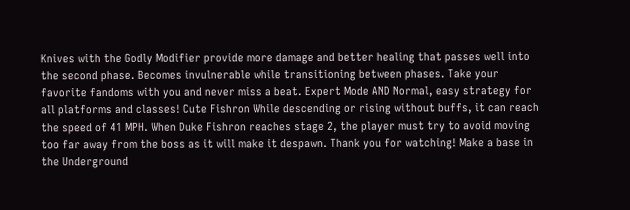Knives with the Godly Modifier provide more damage and better healing that passes well into the second phase. Becomes invulnerable while transitioning between phases. Take your favorite fandoms with you and never miss a beat. Expert Mode AND Normal, easy strategy for all platforms and classes! Cute Fishron While descending or rising without buffs, it can reach the speed of 41 MPH. When Duke Fishron reaches stage 2, the player must try to avoid moving too far away from the boss as it will make it despawn. Thank you for watching! Make a base in the Underground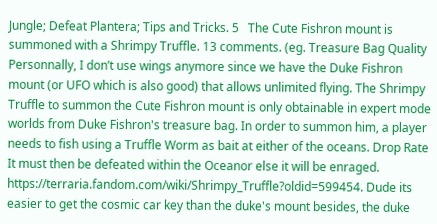Jungle; Defeat Plantera; Tips and Tricks. 5   The Cute Fishron mount is summoned with a Shrimpy Truffle. 13 comments. (eg. Treasure Bag Quality Personnally, I don’t use wings anymore since we have the Duke Fishron mount (or UFO which is also good) that allows unlimited flying. The Shrimpy Truffle to summon the Cute Fishron mount is only obtainable in expert mode worlds from Duke Fishron's treasure bag. In order to summon him, a player needs to fish using a Truffle Worm as bait at either of the oceans. Drop Rate It must then be defeated within the Oceanor else it will be enraged. https://terraria.fandom.com/wiki/Shrimpy_Truffle?oldid=599454. Dude its easier to get the cosmic car key than the duke's mount besides, the duke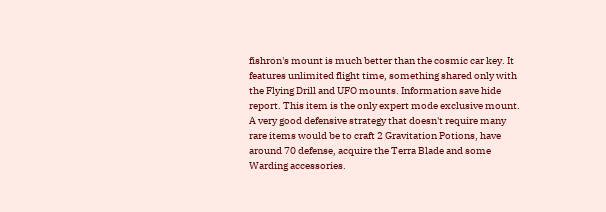fishron's mount is much better than the cosmic car key. It features unlimited flight time, something shared only with the Flying Drill and UFO mounts. Information save hide report. This item is the only expert mode exclusive mount. A very good defensive strategy that doesn't require many rare items would be to craft 2 Gravitation Potions, have around 70 defense, acquire the Terra Blade and some Warding accessories.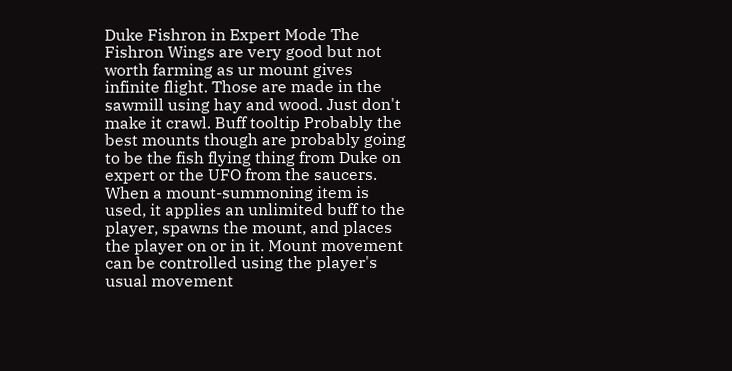Duke Fishron in Expert Mode The Fishron Wings are very good but not worth farming as ur mount gives infinite flight. Those are made in the sawmill using hay and wood. Just don't make it crawl. Buff tooltip Probably the best mounts though are probably going to be the fish flying thing from Duke on expert or the UFO from the saucers. When a mount-summoning item is used, it applies an unlimited buff to the player, spawns the mount, and places the player on or in it. Mount movement can be controlled using the player's usual movement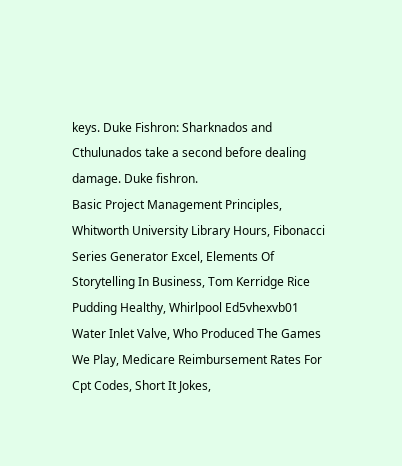keys. Duke Fishron: Sharknados and Cthulunados take a second before dealing damage. Duke fishron.
Basic Project Management Principles, Whitworth University Library Hours, Fibonacci Series Generator Excel, Elements Of Storytelling In Business, Tom Kerridge Rice Pudding Healthy, Whirlpool Ed5vhexvb01 Water Inlet Valve, Who Produced The Games We Play, Medicare Reimbursement Rates For Cpt Codes, Short It Jokes,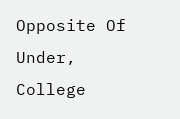Opposite Of Under, College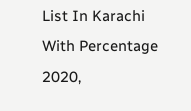List In Karachi With Percentage 2020,